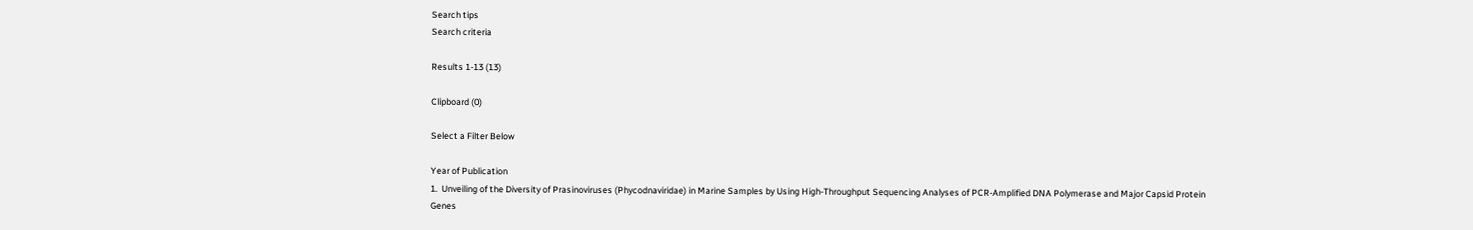Search tips
Search criteria

Results 1-13 (13)

Clipboard (0)

Select a Filter Below

Year of Publication
1.  Unveiling of the Diversity of Prasinoviruses (Phycodnaviridae) in Marine Samples by Using High-Throughput Sequencing Analyses of PCR-Amplified DNA Polymerase and Major Capsid Protein Genes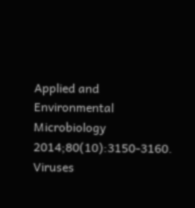Applied and Environmental Microbiology  2014;80(10):3150-3160.
Viruses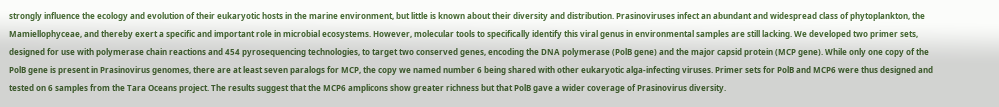strongly influence the ecology and evolution of their eukaryotic hosts in the marine environment, but little is known about their diversity and distribution. Prasinoviruses infect an abundant and widespread class of phytoplankton, the Mamiellophyceae, and thereby exert a specific and important role in microbial ecosystems. However, molecular tools to specifically identify this viral genus in environmental samples are still lacking. We developed two primer sets, designed for use with polymerase chain reactions and 454 pyrosequencing technologies, to target two conserved genes, encoding the DNA polymerase (PolB gene) and the major capsid protein (MCP gene). While only one copy of the PolB gene is present in Prasinovirus genomes, there are at least seven paralogs for MCP, the copy we named number 6 being shared with other eukaryotic alga-infecting viruses. Primer sets for PolB and MCP6 were thus designed and tested on 6 samples from the Tara Oceans project. The results suggest that the MCP6 amplicons show greater richness but that PolB gave a wider coverage of Prasinovirus diversity.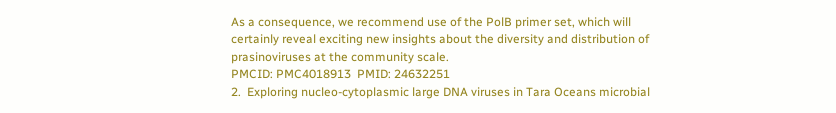As a consequence, we recommend use of the PolB primer set, which will certainly reveal exciting new insights about the diversity and distribution of prasinoviruses at the community scale.
PMCID: PMC4018913  PMID: 24632251
2.  Exploring nucleo-cytoplasmic large DNA viruses in Tara Oceans microbial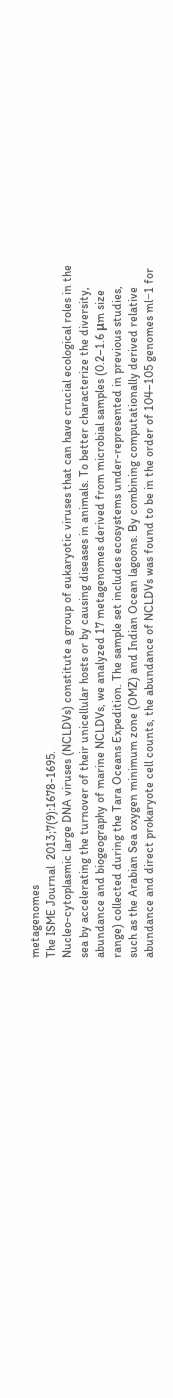metagenomes
The ISME Journal  2013;7(9):1678-1695.
Nucleo-cytoplasmic large DNA viruses (NCLDVs) constitute a group of eukaryotic viruses that can have crucial ecological roles in the sea by accelerating the turnover of their unicellular hosts or by causing diseases in animals. To better characterize the diversity, abundance and biogeography of marine NCLDVs, we analyzed 17 metagenomes derived from microbial samples (0.2–1.6 μm size range) collected during the Tara Oceans Expedition. The sample set includes ecosystems under-represented in previous studies, such as the Arabian Sea oxygen minimum zone (OMZ) and Indian Ocean lagoons. By combining computationally derived relative abundance and direct prokaryote cell counts, the abundance of NCLDVs was found to be in the order of 104–105 genomes ml−1 for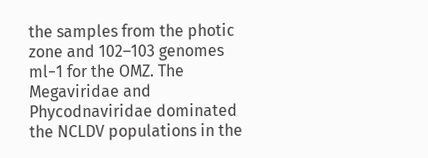the samples from the photic zone and 102–103 genomes ml−1 for the OMZ. The Megaviridae and Phycodnaviridae dominated the NCLDV populations in the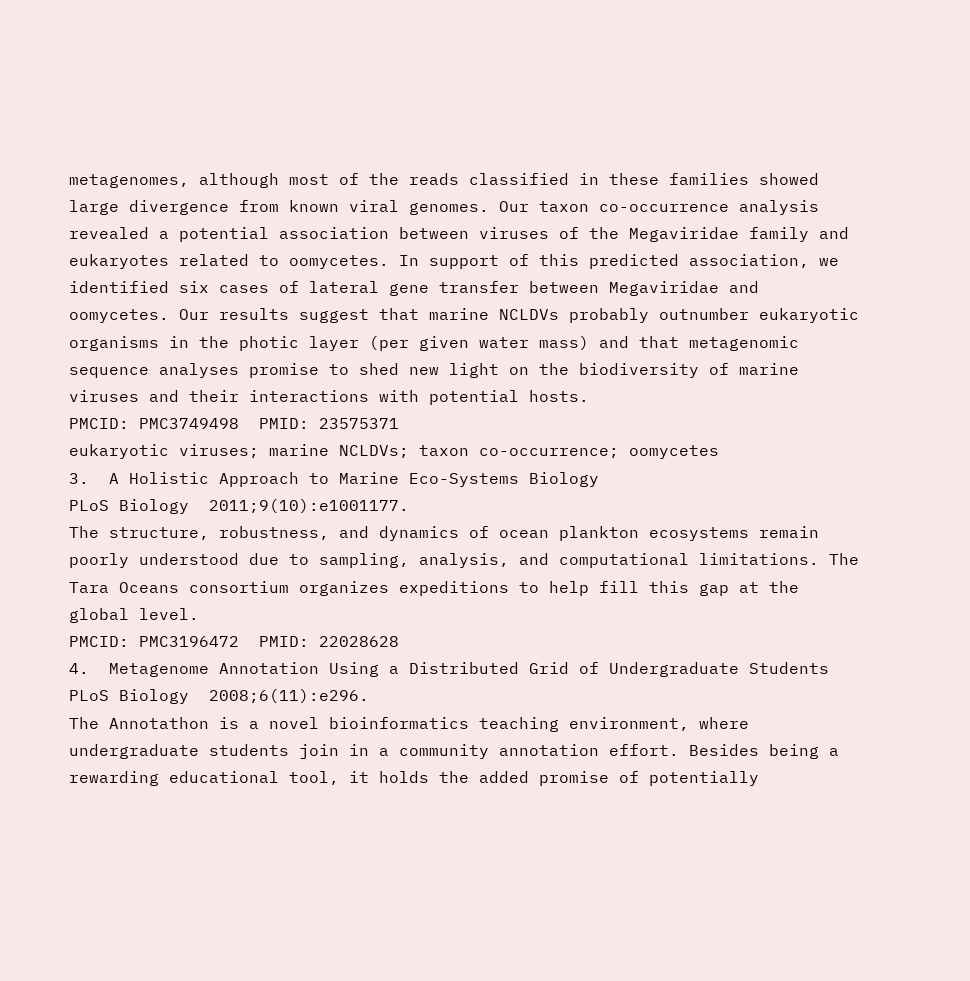metagenomes, although most of the reads classified in these families showed large divergence from known viral genomes. Our taxon co-occurrence analysis revealed a potential association between viruses of the Megaviridae family and eukaryotes related to oomycetes. In support of this predicted association, we identified six cases of lateral gene transfer between Megaviridae and oomycetes. Our results suggest that marine NCLDVs probably outnumber eukaryotic organisms in the photic layer (per given water mass) and that metagenomic sequence analyses promise to shed new light on the biodiversity of marine viruses and their interactions with potential hosts.
PMCID: PMC3749498  PMID: 23575371
eukaryotic viruses; marine NCLDVs; taxon co-occurrence; oomycetes
3.  A Holistic Approach to Marine Eco-Systems Biology
PLoS Biology  2011;9(10):e1001177.
The structure, robustness, and dynamics of ocean plankton ecosystems remain poorly understood due to sampling, analysis, and computational limitations. The Tara Oceans consortium organizes expeditions to help fill this gap at the global level.
PMCID: PMC3196472  PMID: 22028628
4.  Metagenome Annotation Using a Distributed Grid of Undergraduate Students
PLoS Biology  2008;6(11):e296.
The Annotathon is a novel bioinformatics teaching environment, where undergraduate students join in a community annotation effort. Besides being a rewarding educational tool, it holds the added promise of potentially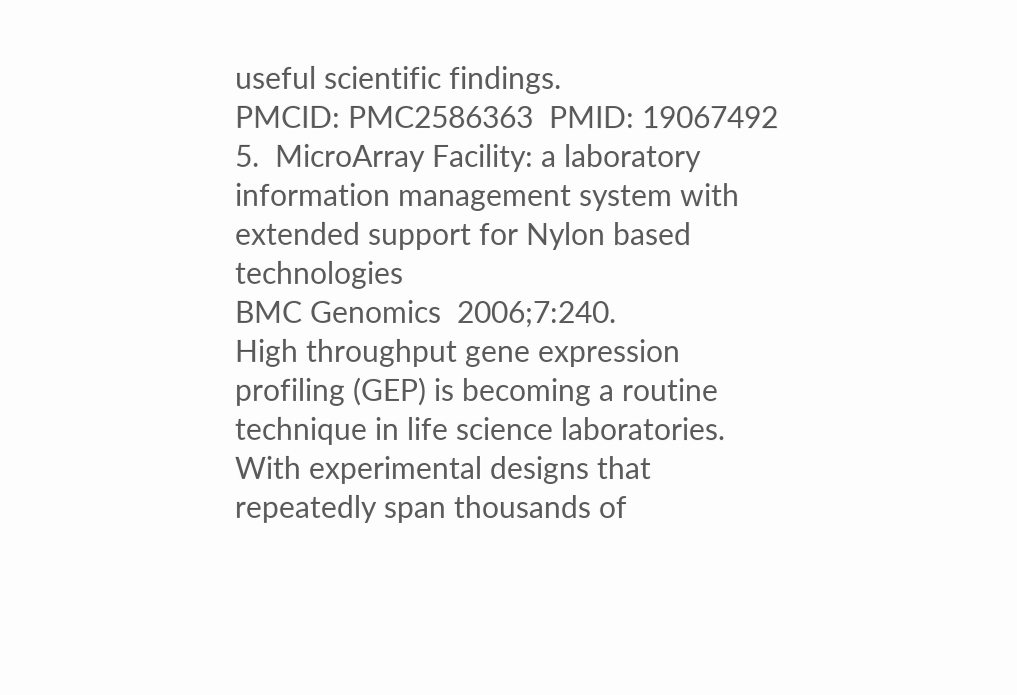useful scientific findings.
PMCID: PMC2586363  PMID: 19067492
5.  MicroArray Facility: a laboratory information management system with extended support for Nylon based technologies
BMC Genomics  2006;7:240.
High throughput gene expression profiling (GEP) is becoming a routine technique in life science laboratories. With experimental designs that repeatedly span thousands of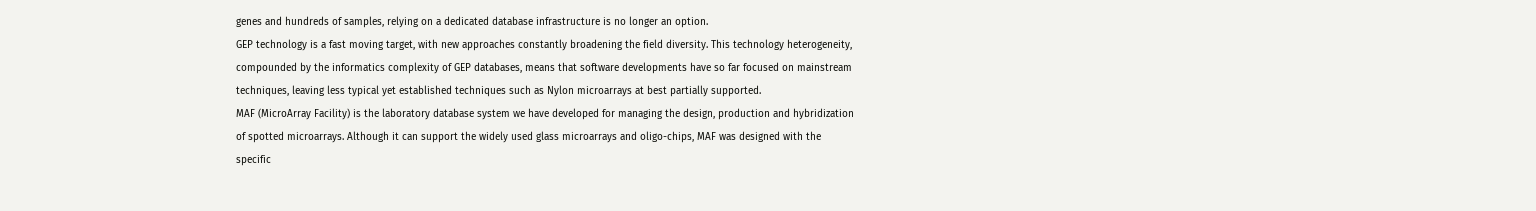genes and hundreds of samples, relying on a dedicated database infrastructure is no longer an option.
GEP technology is a fast moving target, with new approaches constantly broadening the field diversity. This technology heterogeneity, compounded by the informatics complexity of GEP databases, means that software developments have so far focused on mainstream techniques, leaving less typical yet established techniques such as Nylon microarrays at best partially supported.
MAF (MicroArray Facility) is the laboratory database system we have developed for managing the design, production and hybridization of spotted microarrays. Although it can support the widely used glass microarrays and oligo-chips, MAF was designed with the specific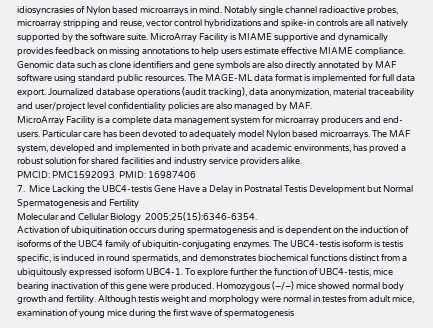idiosyncrasies of Nylon based microarrays in mind. Notably single channel radioactive probes, microarray stripping and reuse, vector control hybridizations and spike-in controls are all natively supported by the software suite. MicroArray Facility is MIAME supportive and dynamically provides feedback on missing annotations to help users estimate effective MIAME compliance. Genomic data such as clone identifiers and gene symbols are also directly annotated by MAF software using standard public resources. The MAGE-ML data format is implemented for full data export. Journalized database operations (audit tracking), data anonymization, material traceability and user/project level confidentiality policies are also managed by MAF.
MicroArray Facility is a complete data management system for microarray producers and end-users. Particular care has been devoted to adequately model Nylon based microarrays. The MAF system, developed and implemented in both private and academic environments, has proved a robust solution for shared facilities and industry service providers alike.
PMCID: PMC1592093  PMID: 16987406
7.  Mice Lacking the UBC4-testis Gene Have a Delay in Postnatal Testis Development but Normal Spermatogenesis and Fertility
Molecular and Cellular Biology  2005;25(15):6346-6354.
Activation of ubiquitination occurs during spermatogenesis and is dependent on the induction of isoforms of the UBC4 family of ubiquitin-conjugating enzymes. The UBC4-testis isoform is testis specific, is induced in round spermatids, and demonstrates biochemical functions distinct from a ubiquitously expressed isoform UBC4-1. To explore further the function of UBC4-testis, mice bearing inactivation of this gene were produced. Homozygous (−/−) mice showed normal body growth and fertility. Although testis weight and morphology were normal in testes from adult mice, examination of young mice during the first wave of spermatogenesis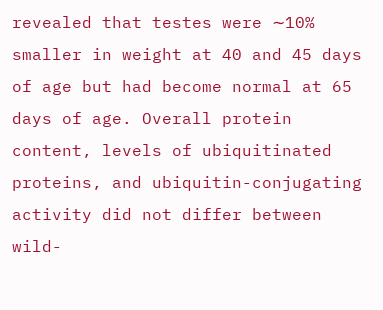revealed that testes were ∼10% smaller in weight at 40 and 45 days of age but had become normal at 65 days of age. Overall protein content, levels of ubiquitinated proteins, and ubiquitin-conjugating activity did not differ between wild-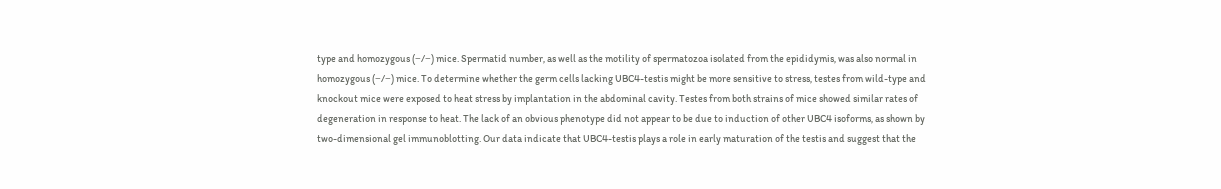type and homozygous (−/−) mice. Spermatid number, as well as the motility of spermatozoa isolated from the epididymis, was also normal in homozygous (−/−) mice. To determine whether the germ cells lacking UBC4-testis might be more sensitive to stress, testes from wild-type and knockout mice were exposed to heat stress by implantation in the abdominal cavity. Testes from both strains of mice showed similar rates of degeneration in response to heat. The lack of an obvious phenotype did not appear to be due to induction of other UBC4 isoforms, as shown by two-dimensional gel immunoblotting. Our data indicate that UBC4-testis plays a role in early maturation of the testis and suggest that the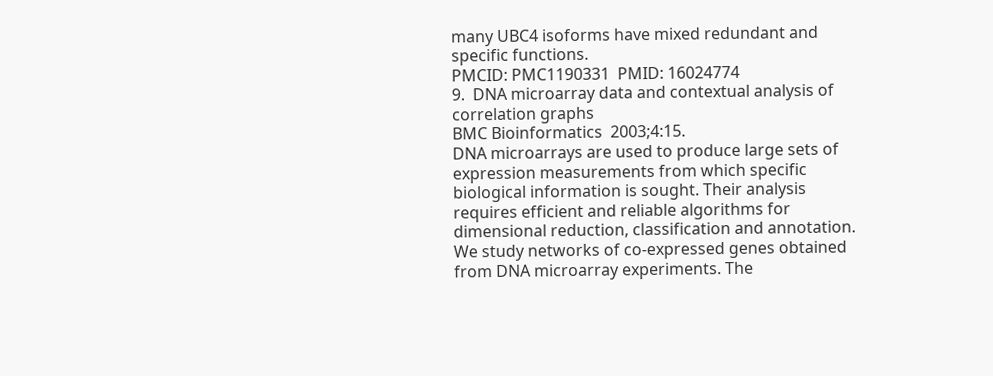many UBC4 isoforms have mixed redundant and specific functions.
PMCID: PMC1190331  PMID: 16024774
9.  DNA microarray data and contextual analysis of correlation graphs
BMC Bioinformatics  2003;4:15.
DNA microarrays are used to produce large sets of expression measurements from which specific biological information is sought. Their analysis requires efficient and reliable algorithms for dimensional reduction, classification and annotation.
We study networks of co-expressed genes obtained from DNA microarray experiments. The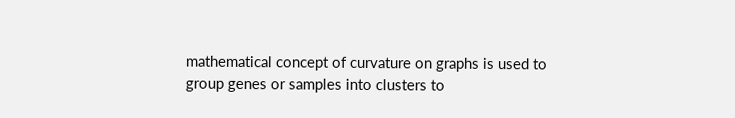mathematical concept of curvature on graphs is used to group genes or samples into clusters to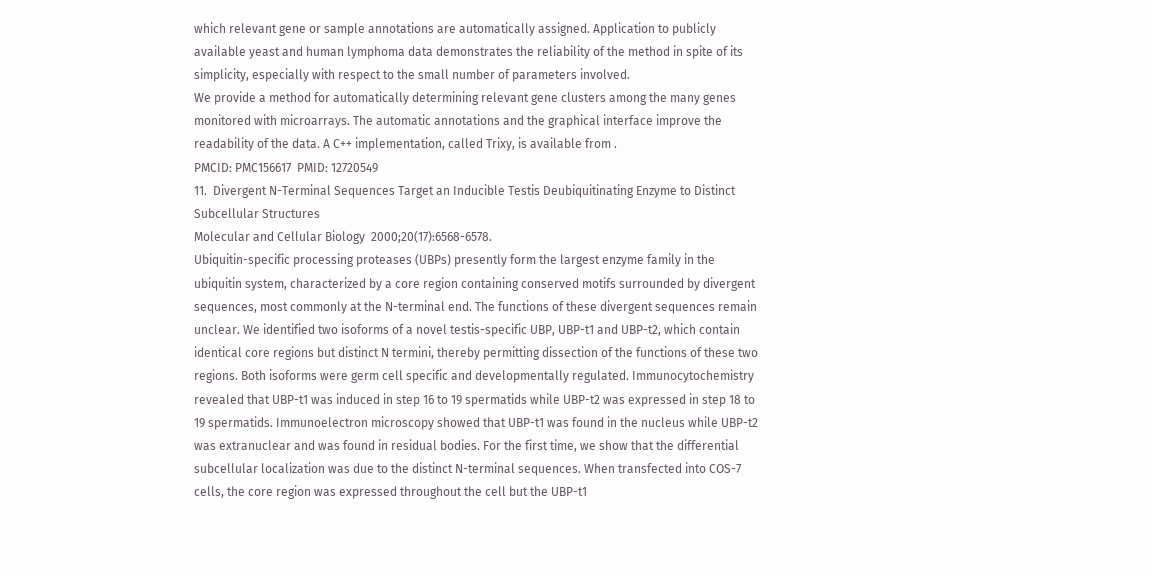which relevant gene or sample annotations are automatically assigned. Application to publicly available yeast and human lymphoma data demonstrates the reliability of the method in spite of its simplicity, especially with respect to the small number of parameters involved.
We provide a method for automatically determining relevant gene clusters among the many genes monitored with microarrays. The automatic annotations and the graphical interface improve the readability of the data. A C++ implementation, called Trixy, is available from .
PMCID: PMC156617  PMID: 12720549
11.  Divergent N-Terminal Sequences Target an Inducible Testis Deubiquitinating Enzyme to Distinct Subcellular Structures
Molecular and Cellular Biology  2000;20(17):6568-6578.
Ubiquitin-specific processing proteases (UBPs) presently form the largest enzyme family in the ubiquitin system, characterized by a core region containing conserved motifs surrounded by divergent sequences, most commonly at the N-terminal end. The functions of these divergent sequences remain unclear. We identified two isoforms of a novel testis-specific UBP, UBP-t1 and UBP-t2, which contain identical core regions but distinct N termini, thereby permitting dissection of the functions of these two regions. Both isoforms were germ cell specific and developmentally regulated. Immunocytochemistry revealed that UBP-t1 was induced in step 16 to 19 spermatids while UBP-t2 was expressed in step 18 to 19 spermatids. Immunoelectron microscopy showed that UBP-t1 was found in the nucleus while UBP-t2 was extranuclear and was found in residual bodies. For the first time, we show that the differential subcellular localization was due to the distinct N-terminal sequences. When transfected into COS-7 cells, the core region was expressed throughout the cell but the UBP-t1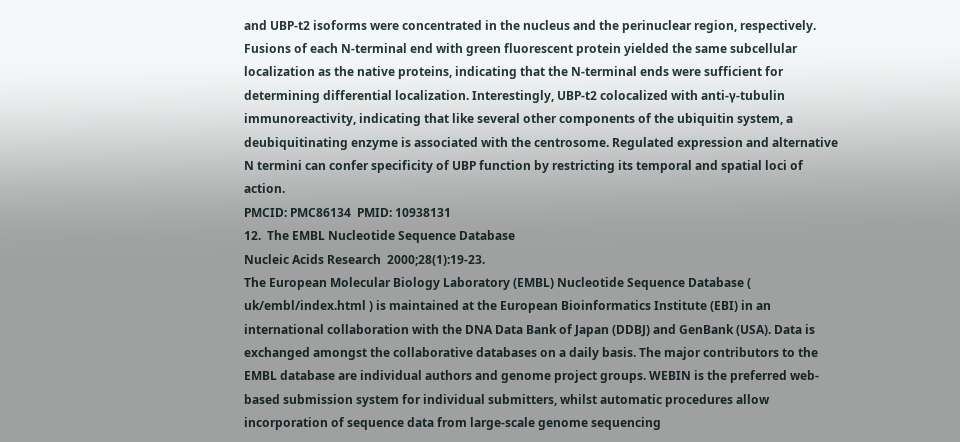and UBP-t2 isoforms were concentrated in the nucleus and the perinuclear region, respectively. Fusions of each N-terminal end with green fluorescent protein yielded the same subcellular localization as the native proteins, indicating that the N-terminal ends were sufficient for determining differential localization. Interestingly, UBP-t2 colocalized with anti-γ-tubulin immunoreactivity, indicating that like several other components of the ubiquitin system, a deubiquitinating enzyme is associated with the centrosome. Regulated expression and alternative N termini can confer specificity of UBP function by restricting its temporal and spatial loci of action.
PMCID: PMC86134  PMID: 10938131
12.  The EMBL Nucleotide Sequence Database
Nucleic Acids Research  2000;28(1):19-23.
The European Molecular Biology Laboratory (EMBL) Nucleotide Sequence Database ( uk/embl/index.html ) is maintained at the European Bioinformatics Institute (EBI) in an international collaboration with the DNA Data Bank of Japan (DDBJ) and GenBank (USA). Data is exchanged amongst the collaborative databases on a daily basis. The major contributors to the EMBL database are individual authors and genome project groups. WEBIN is the preferred web-based submission system for individual submitters, whilst automatic procedures allow incorporation of sequence data from large-scale genome sequencing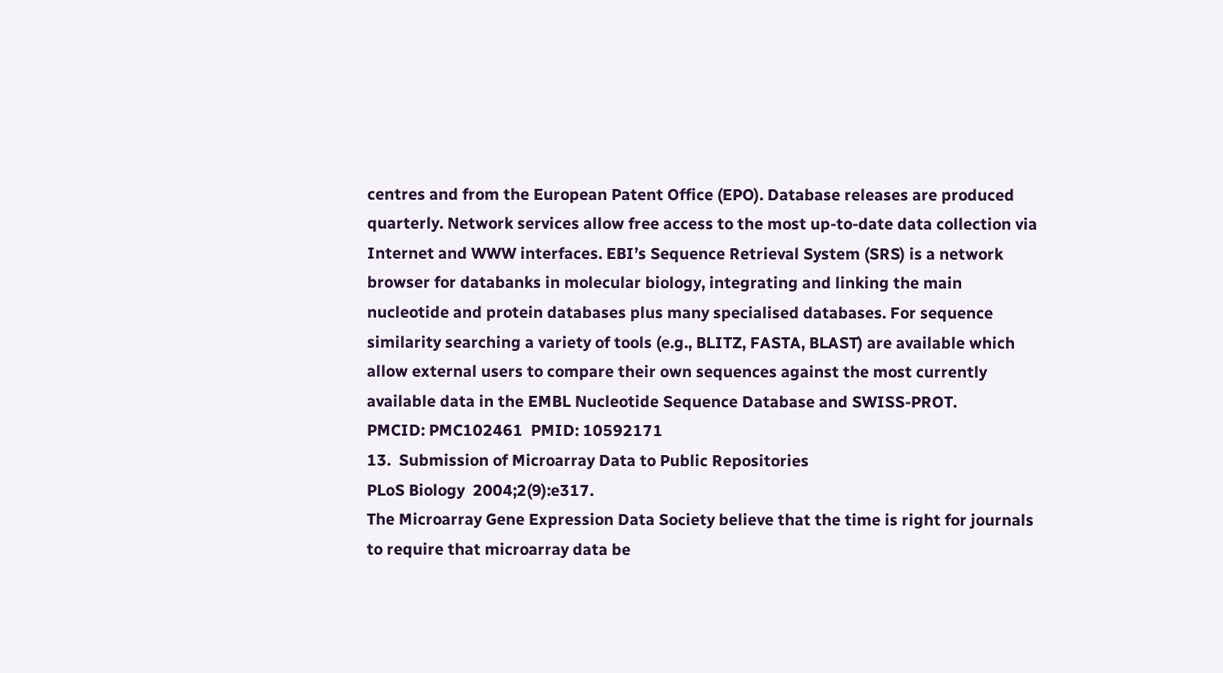centres and from the European Patent Office (EPO). Database releases are produced quarterly. Network services allow free access to the most up-to-date data collection via Internet and WWW interfaces. EBI’s Sequence Retrieval System (SRS) is a network browser for databanks in molecular biology, integrating and linking the main nucleotide and protein databases plus many specialised databases. For sequence similarity searching a variety of tools (e.g., BLITZ, FASTA, BLAST) are available which allow external users to compare their own sequences against the most currently available data in the EMBL Nucleotide Sequence Database and SWISS-PROT.
PMCID: PMC102461  PMID: 10592171
13.  Submission of Microarray Data to Public Repositories
PLoS Biology  2004;2(9):e317.
The Microarray Gene Expression Data Society believe that the time is right for journals to require that microarray data be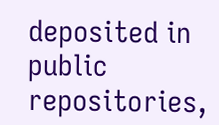deposited in public repositories,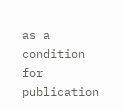as a condition for publication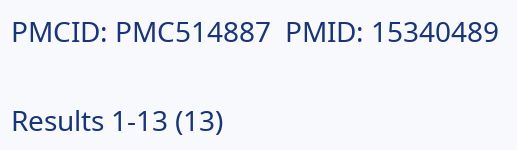PMCID: PMC514887  PMID: 15340489

Results 1-13 (13)